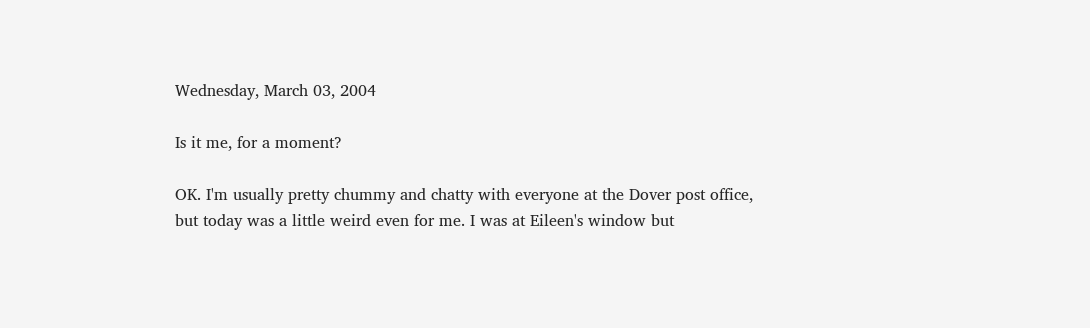Wednesday, March 03, 2004

Is it me, for a moment?

OK. I'm usually pretty chummy and chatty with everyone at the Dover post office, but today was a little weird even for me. I was at Eileen's window but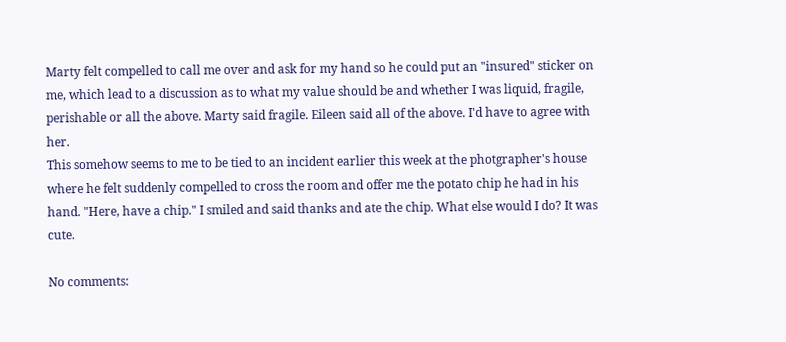Marty felt compelled to call me over and ask for my hand so he could put an "insured" sticker on me, which lead to a discussion as to what my value should be and whether I was liquid, fragile, perishable or all the above. Marty said fragile. Eileen said all of the above. I'd have to agree with her.
This somehow seems to me to be tied to an incident earlier this week at the photgrapher's house where he felt suddenly compelled to cross the room and offer me the potato chip he had in his hand. "Here, have a chip." I smiled and said thanks and ate the chip. What else would I do? It was cute.

No comments: